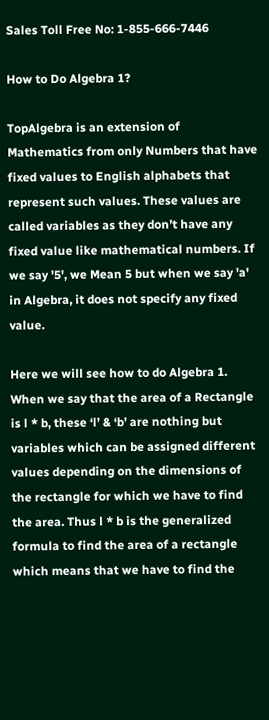Sales Toll Free No: 1-855-666-7446

How to Do Algebra 1?

TopAlgebra is an extension of Mathematics from only Numbers that have fixed values to English alphabets that represent such values. These values are called variables as they don’t have any fixed value like mathematical numbers. If we say '5', we Mean 5 but when we say 'a' in Algebra, it does not specify any fixed value.

Here we will see how to do Algebra 1. When we say that the area of a Rectangle is l * b, these ‘l’ & ‘b’ are nothing but variables which can be assigned different values depending on the dimensions of the rectangle for which we have to find the area. Thus l * b is the generalized formula to find the area of a rectangle which means that we have to find the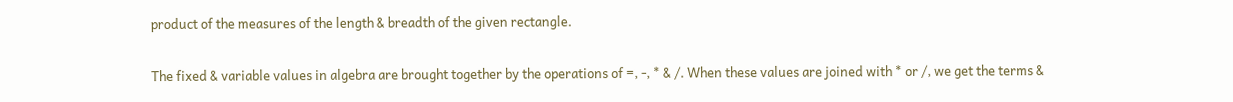product of the measures of the length & breadth of the given rectangle.

The fixed & variable values in algebra are brought together by the operations of =, -, * & /. When these values are joined with * or /, we get the terms &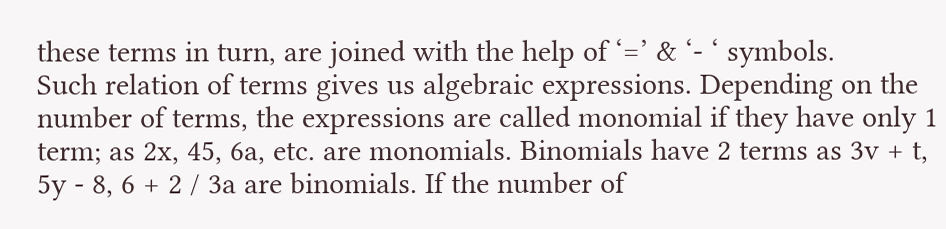these terms in turn, are joined with the help of ‘=’ & ‘- ‘ symbols.
Such relation of terms gives us algebraic expressions. Depending on the number of terms, the expressions are called monomial if they have only 1 term; as 2x, 45, 6a, etc. are monomials. Binomials have 2 terms as 3v + t, 5y - 8, 6 + 2 / 3a are binomials. If the number of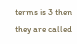terms is 3 then they are called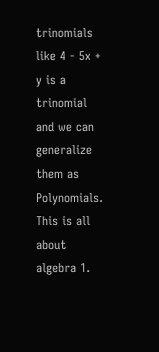trinomials like 4 - 5x + y is a trinomial and we can generalize them as Polynomials. This is all about algebra 1.